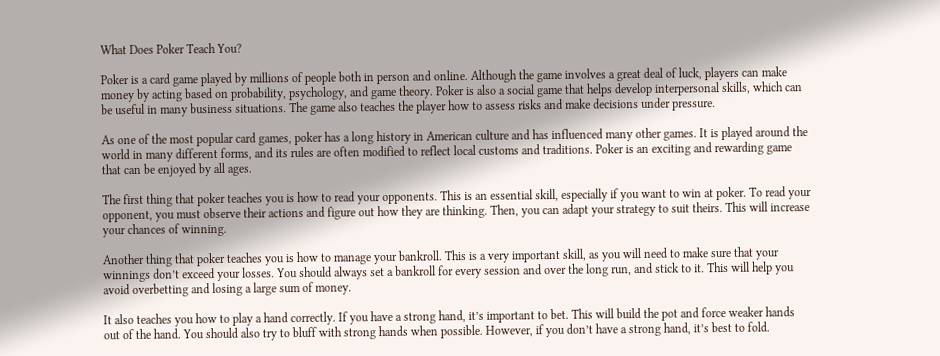What Does Poker Teach You?

Poker is a card game played by millions of people both in person and online. Although the game involves a great deal of luck, players can make money by acting based on probability, psychology, and game theory. Poker is also a social game that helps develop interpersonal skills, which can be useful in many business situations. The game also teaches the player how to assess risks and make decisions under pressure.

As one of the most popular card games, poker has a long history in American culture and has influenced many other games. It is played around the world in many different forms, and its rules are often modified to reflect local customs and traditions. Poker is an exciting and rewarding game that can be enjoyed by all ages.

The first thing that poker teaches you is how to read your opponents. This is an essential skill, especially if you want to win at poker. To read your opponent, you must observe their actions and figure out how they are thinking. Then, you can adapt your strategy to suit theirs. This will increase your chances of winning.

Another thing that poker teaches you is how to manage your bankroll. This is a very important skill, as you will need to make sure that your winnings don’t exceed your losses. You should always set a bankroll for every session and over the long run, and stick to it. This will help you avoid overbetting and losing a large sum of money.

It also teaches you how to play a hand correctly. If you have a strong hand, it’s important to bet. This will build the pot and force weaker hands out of the hand. You should also try to bluff with strong hands when possible. However, if you don’t have a strong hand, it’s best to fold.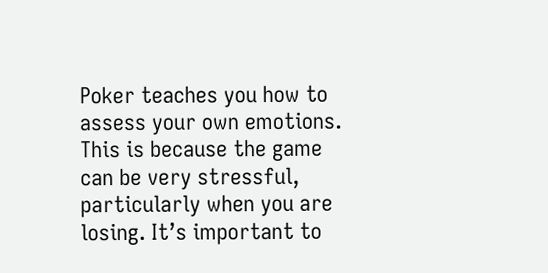Poker teaches you how to assess your own emotions. This is because the game can be very stressful, particularly when you are losing. It’s important to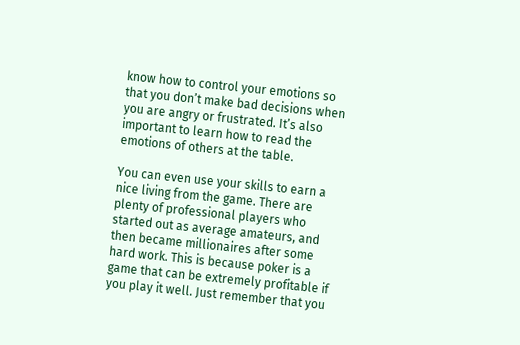know how to control your emotions so that you don’t make bad decisions when you are angry or frustrated. It’s also important to learn how to read the emotions of others at the table.

You can even use your skills to earn a nice living from the game. There are plenty of professional players who started out as average amateurs, and then became millionaires after some hard work. This is because poker is a game that can be extremely profitable if you play it well. Just remember that you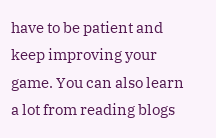have to be patient and keep improving your game. You can also learn a lot from reading blogs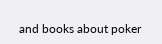and books about poker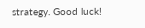strategy. Good luck!